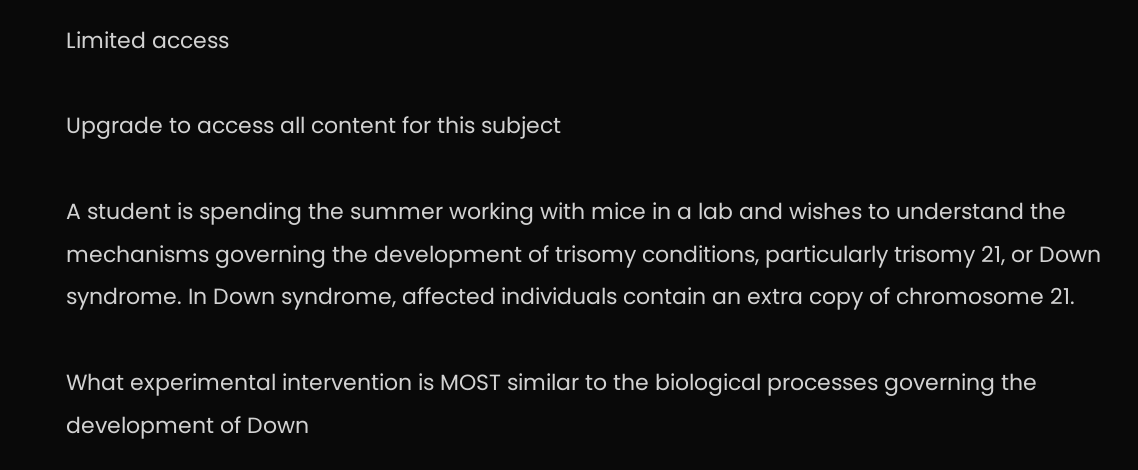Limited access

Upgrade to access all content for this subject

A student is spending the summer working with mice in a lab and wishes to understand the mechanisms governing the development of trisomy conditions, particularly trisomy 21, or Down syndrome. In Down syndrome, affected individuals contain an extra copy of chromosome 21.

What experimental intervention is MOST similar to the biological processes governing the development of Down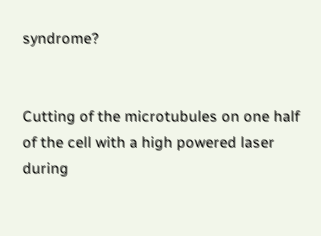syndrome?


Cutting of the microtubules on one half of the cell with a high powered laser during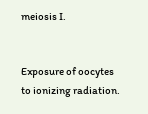meiosis I.


Exposure of oocytes to ionizing radiation.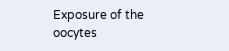Exposure of the oocytes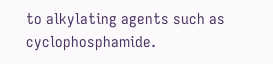to alkylating agents such as cyclophosphamide.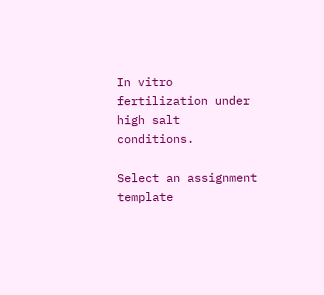In vitro fertilization under high salt conditions.

Select an assignment template